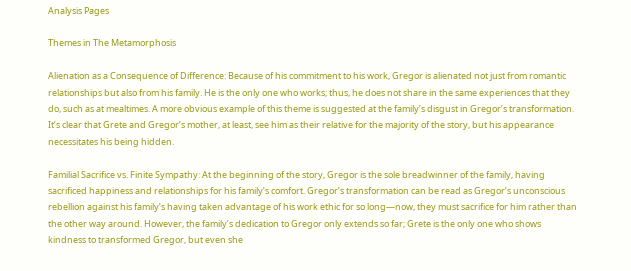Analysis Pages

Themes in The Metamorphosis

Alienation as a Consequence of Difference: Because of his commitment to his work, Gregor is alienated not just from romantic relationships but also from his family. He is the only one who works; thus, he does not share in the same experiences that they do, such as at mealtimes. A more obvious example of this theme is suggested at the family’s disgust in Gregor’s transformation. It’s clear that Grete and Gregor’s mother, at least, see him as their relative for the majority of the story, but his appearance necessitates his being hidden.

Familial Sacrifice vs. Finite Sympathy: At the beginning of the story, Gregor is the sole breadwinner of the family, having sacrificed happiness and relationships for his family’s comfort. Gregor’s transformation can be read as Gregor’s unconscious rebellion against his family’s having taken advantage of his work ethic for so long—now, they must sacrifice for him rather than the other way around. However, the family’s dedication to Gregor only extends so far; Grete is the only one who shows kindness to transformed Gregor, but even she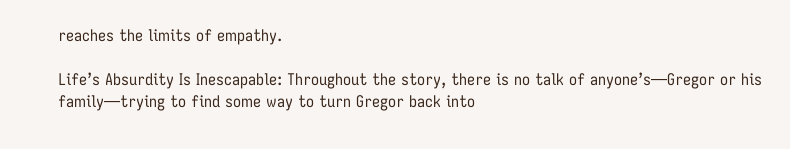reaches the limits of empathy.

Life’s Absurdity Is Inescapable: Throughout the story, there is no talk of anyone’s—Gregor or his family—trying to find some way to turn Gregor back into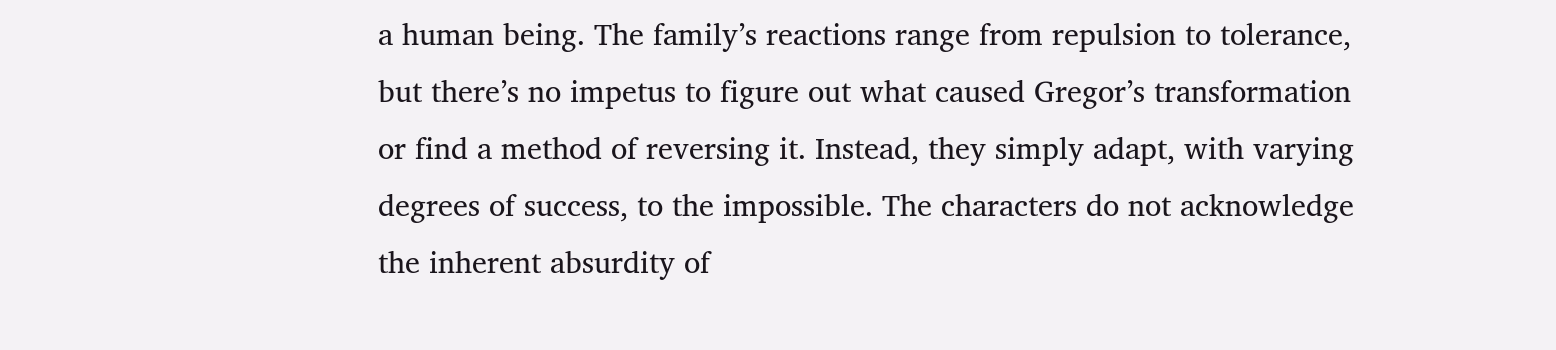a human being. The family’s reactions range from repulsion to tolerance, but there’s no impetus to figure out what caused Gregor’s transformation or find a method of reversing it. Instead, they simply adapt, with varying degrees of success, to the impossible. The characters do not acknowledge the inherent absurdity of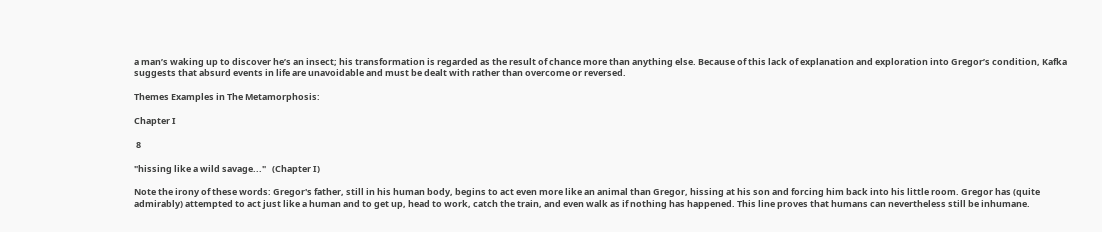a man’s waking up to discover he’s an insect; his transformation is regarded as the result of chance more than anything else. Because of this lack of explanation and exploration into Gregor’s condition, Kafka suggests that absurd events in life are unavoidable and must be dealt with rather than overcome or reversed.

Themes Examples in The Metamorphosis:

Chapter I

 8

"hissing like a wild savage..."   (Chapter I)

Note the irony of these words: Gregor's father, still in his human body, begins to act even more like an animal than Gregor, hissing at his son and forcing him back into his little room. Gregor has (quite admirably) attempted to act just like a human and to get up, head to work, catch the train, and even walk as if nothing has happened. This line proves that humans can nevertheless still be inhumane.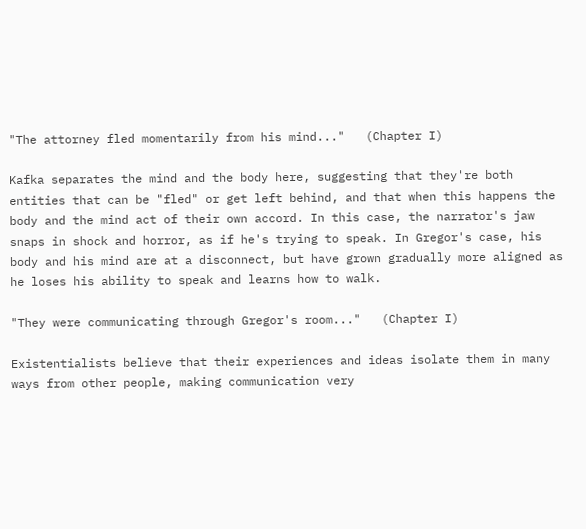"The attorney fled momentarily from his mind..."   (Chapter I)

Kafka separates the mind and the body here, suggesting that they're both entities that can be "fled" or get left behind, and that when this happens the body and the mind act of their own accord. In this case, the narrator's jaw snaps in shock and horror, as if he's trying to speak. In Gregor's case, his body and his mind are at a disconnect, but have grown gradually more aligned as he loses his ability to speak and learns how to walk.

"They were communicating through Gregor's room..."   (Chapter I)

Existentialists believe that their experiences and ideas isolate them in many ways from other people, making communication very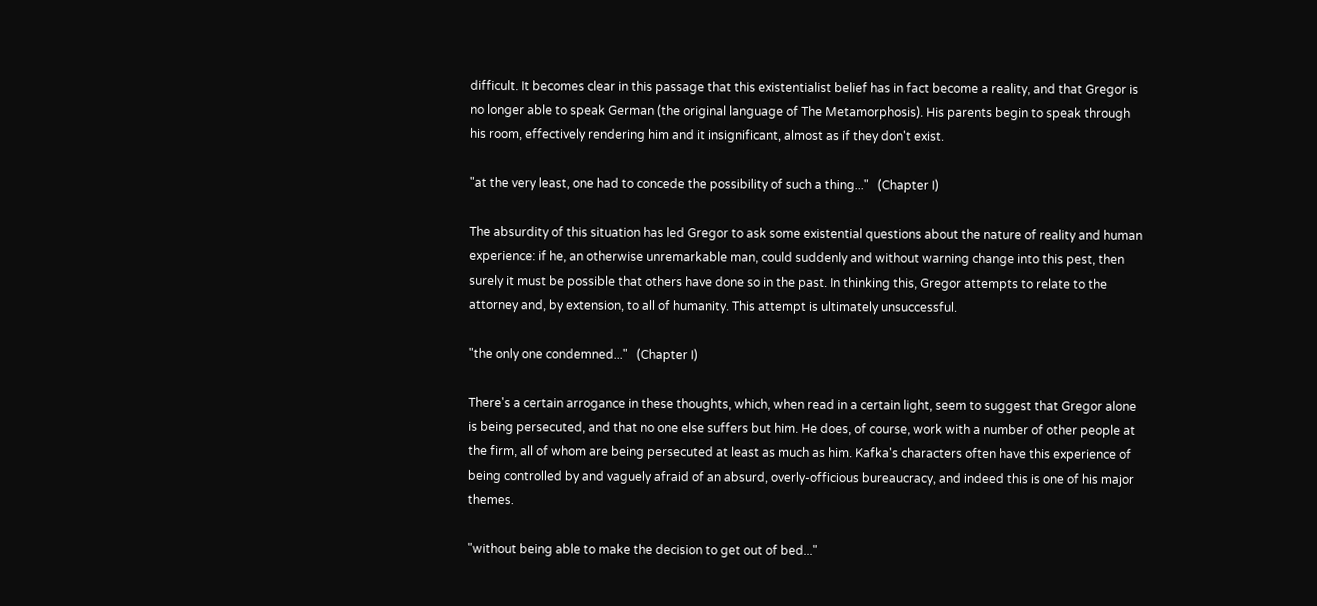difficult. It becomes clear in this passage that this existentialist belief has in fact become a reality, and that Gregor is no longer able to speak German (the original language of The Metamorphosis). His parents begin to speak through his room, effectively rendering him and it insignificant, almost as if they don't exist.

"at the very least, one had to concede the possibility of such a thing..."   (Chapter I)

The absurdity of this situation has led Gregor to ask some existential questions about the nature of reality and human experience: if he, an otherwise unremarkable man, could suddenly and without warning change into this pest, then surely it must be possible that others have done so in the past. In thinking this, Gregor attempts to relate to the attorney and, by extension, to all of humanity. This attempt is ultimately unsuccessful.

"the only one condemned..."   (Chapter I)

There's a certain arrogance in these thoughts, which, when read in a certain light, seem to suggest that Gregor alone is being persecuted, and that no one else suffers but him. He does, of course, work with a number of other people at the firm, all of whom are being persecuted at least as much as him. Kafka's characters often have this experience of being controlled by and vaguely afraid of an absurd, overly-officious bureaucracy, and indeed this is one of his major themes.

"without being able to make the decision to get out of bed..."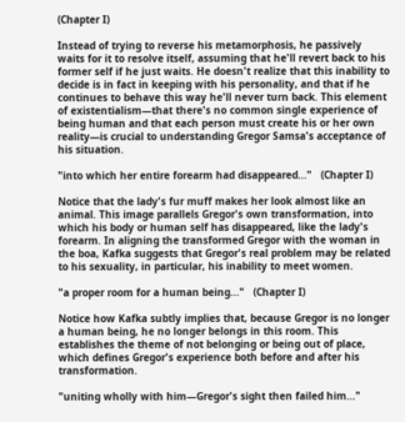(Chapter I)

Instead of trying to reverse his metamorphosis, he passively waits for it to resolve itself, assuming that he'll revert back to his former self if he just waits. He doesn't realize that this inability to decide is in fact in keeping with his personality, and that if he continues to behave this way he'll never turn back. This element of existentialism—that there's no common single experience of being human and that each person must create his or her own reality—is crucial to understanding Gregor Samsa's acceptance of his situation.

"into which her entire forearm had disappeared..."   (Chapter I)

Notice that the lady's fur muff makes her look almost like an animal. This image parallels Gregor's own transformation, into which his body or human self has disappeared, like the lady's forearm. In aligning the transformed Gregor with the woman in the boa, Kafka suggests that Gregor's real problem may be related to his sexuality, in particular, his inability to meet women.

"a proper room for a human being..."   (Chapter I)

Notice how Kafka subtly implies that, because Gregor is no longer a human being, he no longer belongs in this room. This establishes the theme of not belonging or being out of place, which defines Gregor's experience both before and after his transformation.

"uniting wholly with him—Gregor's sight then failed him..."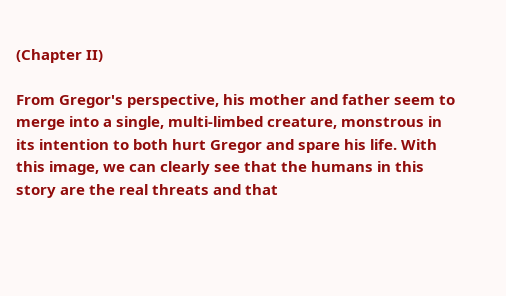(Chapter II)

From Gregor's perspective, his mother and father seem to merge into a single, multi-limbed creature, monstrous in its intention to both hurt Gregor and spare his life. With this image, we can clearly see that the humans in this story are the real threats and that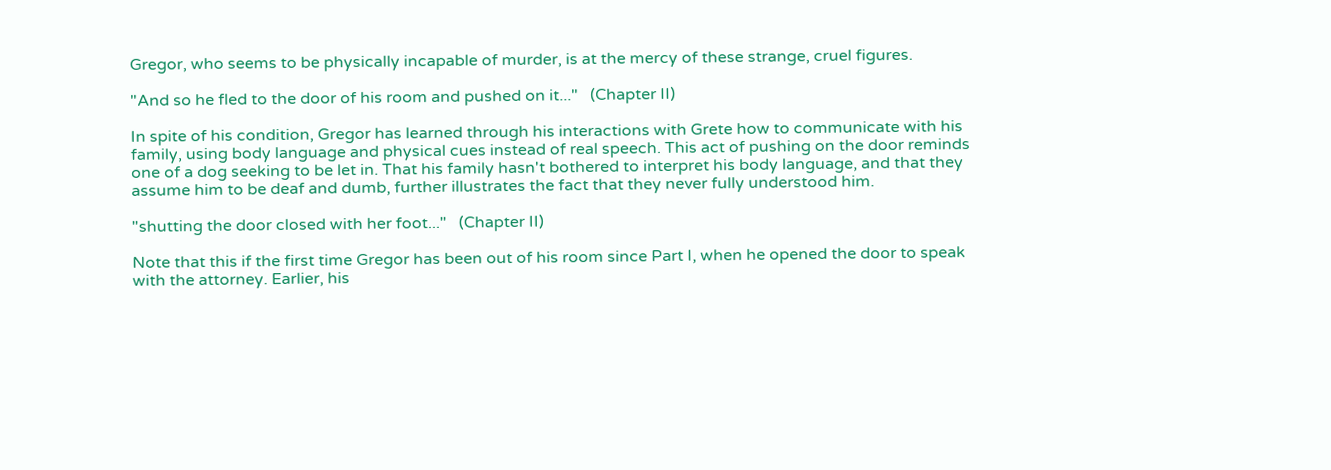Gregor, who seems to be physically incapable of murder, is at the mercy of these strange, cruel figures.

"And so he fled to the door of his room and pushed on it..."   (Chapter II)

In spite of his condition, Gregor has learned through his interactions with Grete how to communicate with his family, using body language and physical cues instead of real speech. This act of pushing on the door reminds one of a dog seeking to be let in. That his family hasn't bothered to interpret his body language, and that they assume him to be deaf and dumb, further illustrates the fact that they never fully understood him.

"shutting the door closed with her foot..."   (Chapter II)

Note that this if the first time Gregor has been out of his room since Part I, when he opened the door to speak with the attorney. Earlier, his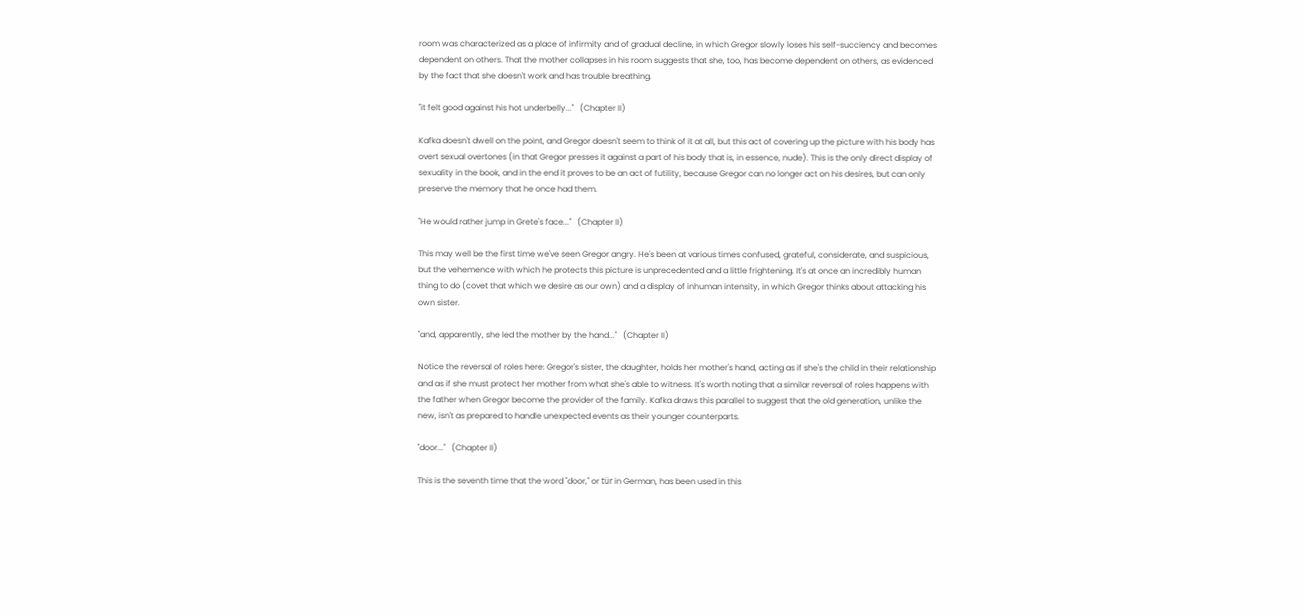room was characterized as a place of infirmity and of gradual decline, in which Gregor slowly loses his self-succiency and becomes dependent on others. That the mother collapses in his room suggests that she, too, has become dependent on others, as evidenced by the fact that she doesn't work and has trouble breathing.

"it felt good against his hot underbelly..."   (Chapter II)

Kafka doesn't dwell on the point, and Gregor doesn't seem to think of it at all, but this act of covering up the picture with his body has overt sexual overtones (in that Gregor presses it against a part of his body that is, in essence, nude). This is the only direct display of sexuality in the book, and in the end it proves to be an act of futility, because Gregor can no longer act on his desires, but can only preserve the memory that he once had them.

"He would rather jump in Grete's face..."   (Chapter II)

This may well be the first time we've seen Gregor angry. He's been at various times confused, grateful, considerate, and suspicious, but the vehemence with which he protects this picture is unprecedented and a little frightening. It's at once an incredibly human thing to do (covet that which we desire as our own) and a display of inhuman intensity, in which Gregor thinks about attacking his own sister.

"and, apparently, she led the mother by the hand..."   (Chapter II)

Notice the reversal of roles here: Gregor's sister, the daughter, holds her mother's hand, acting as if she's the child in their relationship and as if she must protect her mother from what she's able to witness. It's worth noting that a similar reversal of roles happens with the father when Gregor become the provider of the family. Kafka draws this parallel to suggest that the old generation, unlike the new, isn't as prepared to handle unexpected events as their younger counterparts.

"door..."   (Chapter II)

This is the seventh time that the word "door," or tür in German, has been used in this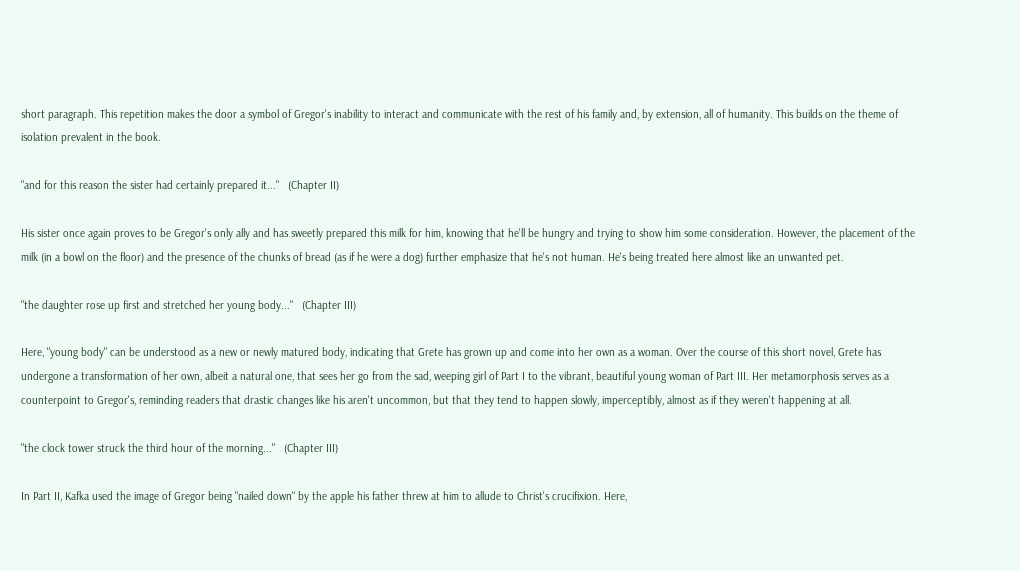short paragraph. This repetition makes the door a symbol of Gregor's inability to interact and communicate with the rest of his family and, by extension, all of humanity. This builds on the theme of isolation prevalent in the book.

"and for this reason the sister had certainly prepared it..."   (Chapter II)

His sister once again proves to be Gregor's only ally and has sweetly prepared this milk for him, knowing that he'll be hungry and trying to show him some consideration. However, the placement of the milk (in a bowl on the floor) and the presence of the chunks of bread (as if he were a dog) further emphasize that he's not human. He's being treated here almost like an unwanted pet.

"the daughter rose up first and stretched her young body..."   (Chapter III)

Here, "young body" can be understood as a new or newly matured body, indicating that Grete has grown up and come into her own as a woman. Over the course of this short novel, Grete has undergone a transformation of her own, albeit a natural one, that sees her go from the sad, weeping girl of Part I to the vibrant, beautiful young woman of Part III. Her metamorphosis serves as a counterpoint to Gregor's, reminding readers that drastic changes like his aren't uncommon, but that they tend to happen slowly, imperceptibly, almost as if they weren't happening at all.

"the clock tower struck the third hour of the morning..."   (Chapter III)

In Part II, Kafka used the image of Gregor being "nailed down" by the apple his father threw at him to allude to Christ's crucifixion. Here,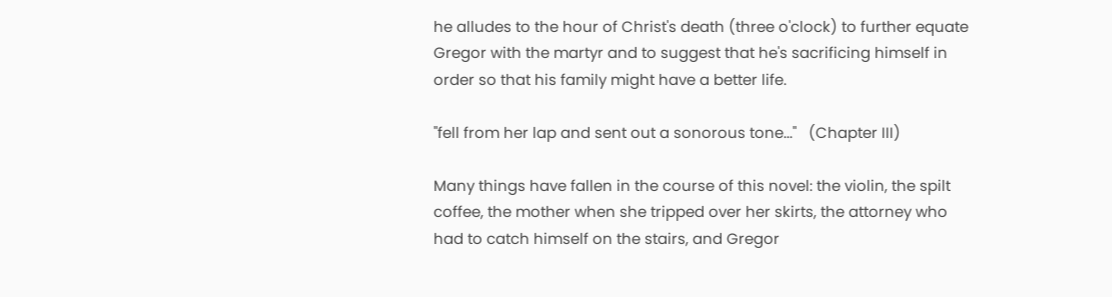he alludes to the hour of Christ's death (three o'clock) to further equate Gregor with the martyr and to suggest that he's sacrificing himself in order so that his family might have a better life.

"fell from her lap and sent out a sonorous tone..."   (Chapter III)

Many things have fallen in the course of this novel: the violin, the spilt coffee, the mother when she tripped over her skirts, the attorney who had to catch himself on the stairs, and Gregor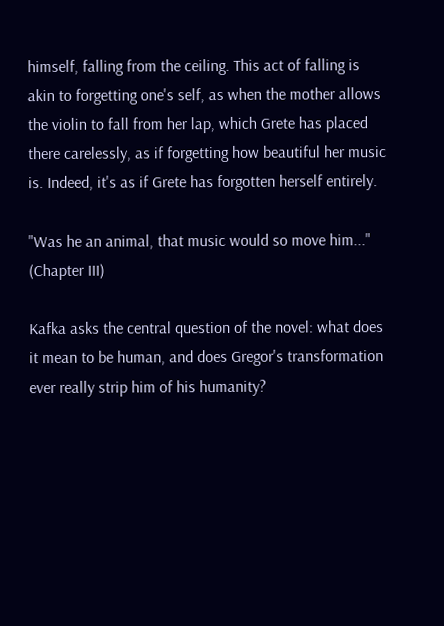himself, falling from the ceiling. This act of falling is akin to forgetting one's self, as when the mother allows the violin to fall from her lap, which Grete has placed there carelessly, as if forgetting how beautiful her music is. Indeed, it's as if Grete has forgotten herself entirely.

"Was he an animal, that music would so move him..."   (Chapter III)

Kafka asks the central question of the novel: what does it mean to be human, and does Gregor's transformation ever really strip him of his humanity?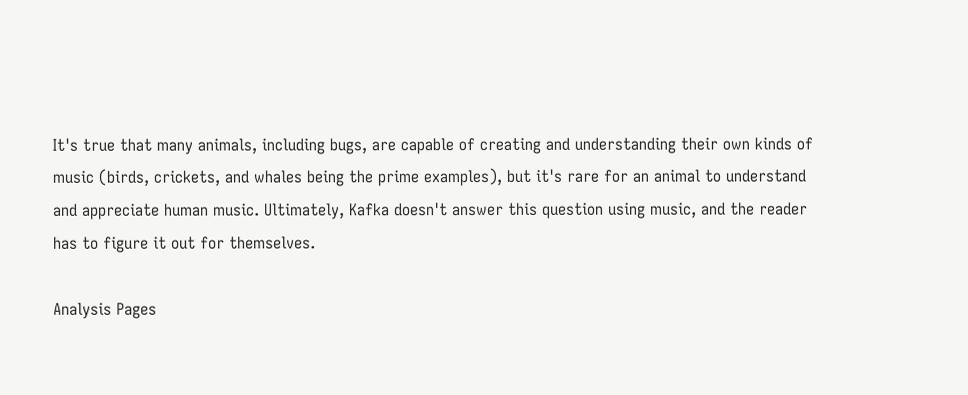It's true that many animals, including bugs, are capable of creating and understanding their own kinds of music (birds, crickets, and whales being the prime examples), but it's rare for an animal to understand and appreciate human music. Ultimately, Kafka doesn't answer this question using music, and the reader has to figure it out for themselves.

Analysis Pages